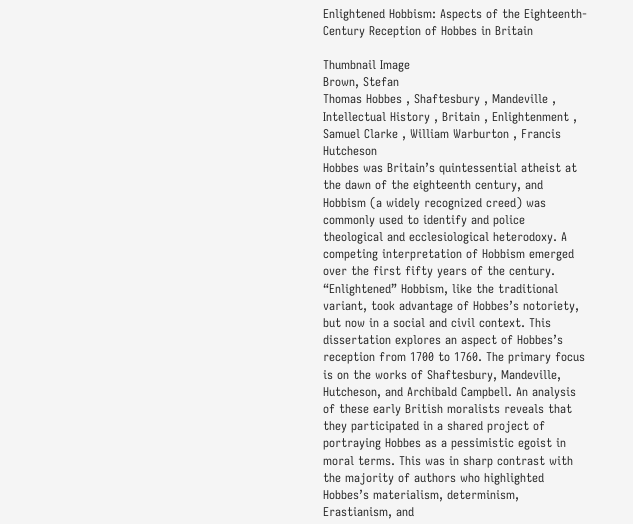Enlightened Hobbism: Aspects of the Eighteenth-Century Reception of Hobbes in Britain

Thumbnail Image
Brown, Stefan
Thomas Hobbes , Shaftesbury , Mandeville , Intellectual History , Britain , Enlightenment , Samuel Clarke , William Warburton , Francis Hutcheson
Hobbes was Britain’s quintessential atheist at the dawn of the eighteenth century, and Hobbism (a widely recognized creed) was commonly used to identify and police theological and ecclesiological heterodoxy. A competing interpretation of Hobbism emerged over the first fifty years of the century. “Enlightened” Hobbism, like the traditional variant, took advantage of Hobbes’s notoriety, but now in a social and civil context. This dissertation explores an aspect of Hobbes’s reception from 1700 to 1760. The primary focus is on the works of Shaftesbury, Mandeville, Hutcheson, and Archibald Campbell. An analysis of these early British moralists reveals that they participated in a shared project of portraying Hobbes as a pessimistic egoist in moral terms. This was in sharp contrast with the majority of authors who highlighted Hobbes’s materialism, determinism, Erastianism, and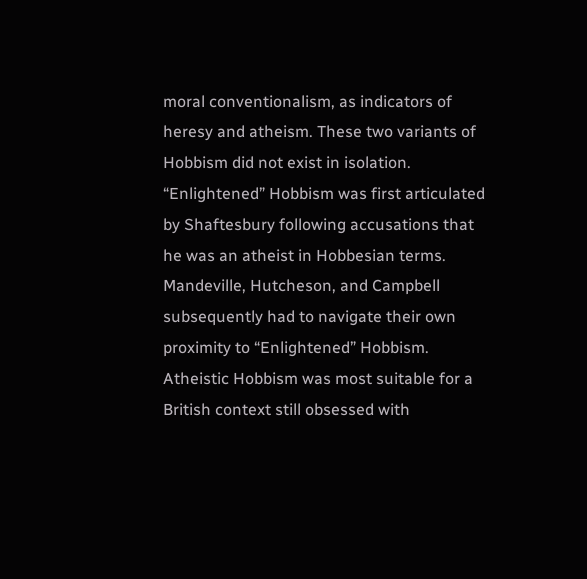moral conventionalism, as indicators of heresy and atheism. These two variants of Hobbism did not exist in isolation. “Enlightened” Hobbism was first articulated by Shaftesbury following accusations that he was an atheist in Hobbesian terms. Mandeville, Hutcheson, and Campbell subsequently had to navigate their own proximity to “Enlightened” Hobbism. Atheistic Hobbism was most suitable for a British context still obsessed with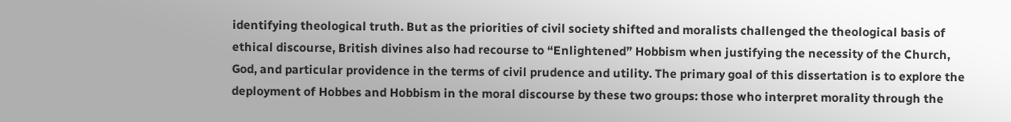identifying theological truth. But as the priorities of civil society shifted and moralists challenged the theological basis of ethical discourse, British divines also had recourse to “Enlightened” Hobbism when justifying the necessity of the Church, God, and particular providence in the terms of civil prudence and utility. The primary goal of this dissertation is to explore the deployment of Hobbes and Hobbism in the moral discourse by these two groups: those who interpret morality through the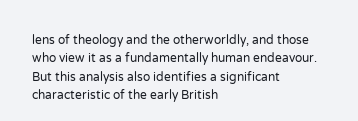lens of theology and the otherworldly, and those who view it as a fundamentally human endeavour. But this analysis also identifies a significant characteristic of the early British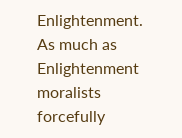Enlightenment. As much as Enlightenment moralists forcefully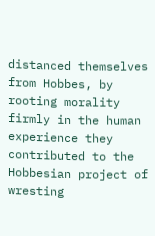distanced themselves from Hobbes, by rooting morality firmly in the human experience they contributed to the Hobbesian project of wresting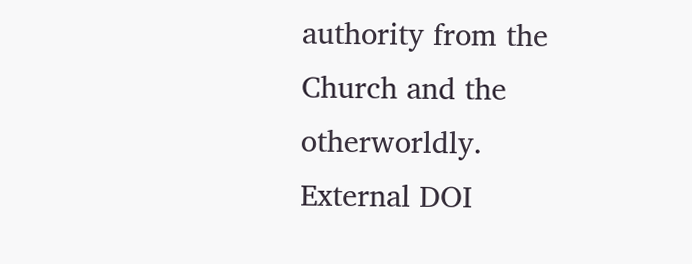authority from the Church and the otherworldly.
External DOI